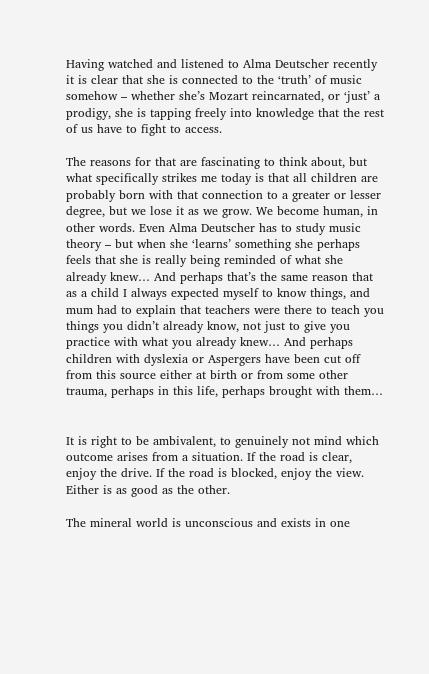Having watched and listened to Alma Deutscher recently it is clear that she is connected to the ‘truth’ of music somehow – whether she’s Mozart reincarnated, or ‘just’ a prodigy, she is tapping freely into knowledge that the rest of us have to fight to access.

The reasons for that are fascinating to think about, but what specifically strikes me today is that all children are probably born with that connection to a greater or lesser degree, but we lose it as we grow. We become human, in other words. Even Alma Deutscher has to study music theory – but when she ‘learns’ something she perhaps feels that she is really being reminded of what she already knew… And perhaps that’s the same reason that as a child I always expected myself to know things, and mum had to explain that teachers were there to teach you things you didn’t already know, not just to give you practice with what you already knew… And perhaps children with dyslexia or Aspergers have been cut off from this source either at birth or from some other trauma, perhaps in this life, perhaps brought with them…


It is right to be ambivalent, to genuinely not mind which outcome arises from a situation. If the road is clear, enjoy the drive. If the road is blocked, enjoy the view. Either is as good as the other.

The mineral world is unconscious and exists in one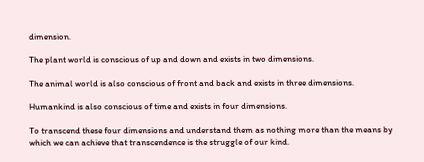dimension.

The plant world is conscious of up and down and exists in two dimensions.

The animal world is also conscious of front and back and exists in three dimensions.

Humankind is also conscious of time and exists in four dimensions.

To transcend these four dimensions and understand them as nothing more than the means by which we can achieve that transcendence is the struggle of our kind.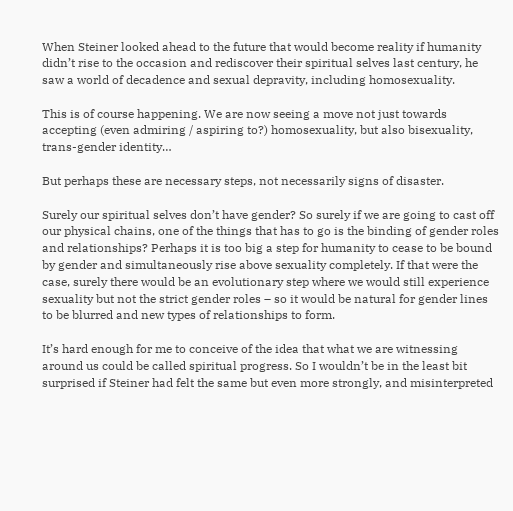When Steiner looked ahead to the future that would become reality if humanity didn’t rise to the occasion and rediscover their spiritual selves last century, he saw a world of decadence and sexual depravity, including homosexuality.

This is of course happening. We are now seeing a move not just towards accepting (even admiring / aspiring to?) homosexuality, but also bisexuality, trans-gender identity…

But perhaps these are necessary steps, not necessarily signs of disaster.

Surely our spiritual selves don’t have gender? So surely if we are going to cast off our physical chains, one of the things that has to go is the binding of gender roles and relationships? Perhaps it is too big a step for humanity to cease to be bound by gender and simultaneously rise above sexuality completely. If that were the case, surely there would be an evolutionary step where we would still experience sexuality but not the strict gender roles – so it would be natural for gender lines to be blurred and new types of relationships to form.

It’s hard enough for me to conceive of the idea that what we are witnessing around us could be called spiritual progress. So I wouldn’t be in the least bit surprised if Steiner had felt the same but even more strongly, and misinterpreted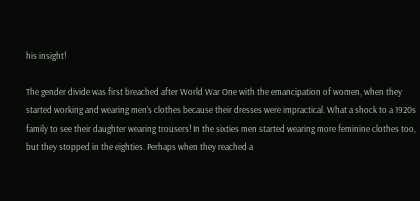his insight!

The gender divide was first breached after World War One with the emancipation of women, when they started working and wearing men’s clothes because their dresses were impractical. What a shock to a 1920s family to see their daughter wearing trousers! In the sixties men started wearing more feminine clothes too, but they stopped in the eighties. Perhaps when they reached a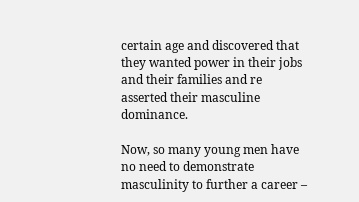certain age and discovered that they wanted power in their jobs and their families and re asserted their masculine dominance.

Now, so many young men have no need to demonstrate masculinity to further a career –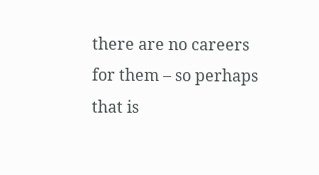there are no careers for them – so perhaps that is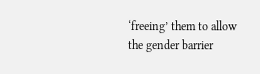‘freeing’ them to allow the gender barrier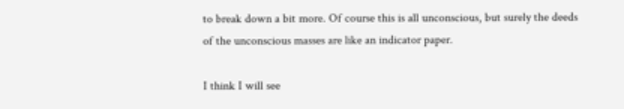to break down a bit more. Of course this is all unconscious, but surely the deeds of the unconscious masses are like an indicator paper.

I think I will see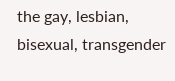the gay, lesbian, bisexual, transgender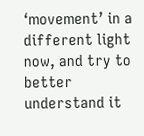‘movement’ in a different light now, and try to better understand it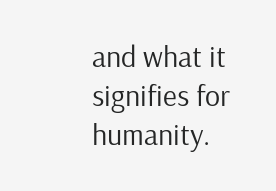and what it signifies for humanity.